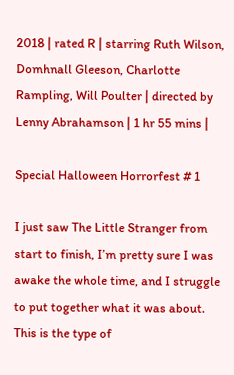2018 | rated R | starring Ruth Wilson, Domhnall Gleeson, Charlotte Rampling, Will Poulter | directed by Lenny Abrahamson | 1 hr 55 mins |

Special Halloween Horrorfest # 1

I just saw The Little Stranger from start to finish, I’m pretty sure I was awake the whole time, and I struggle to put together what it was about. This is the type of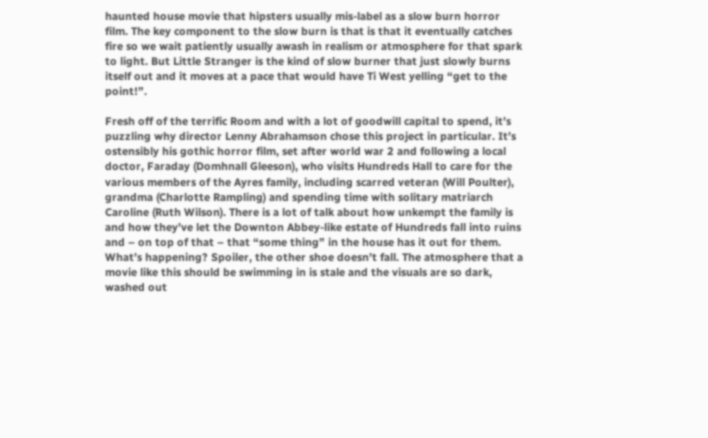haunted house movie that hipsters usually mis-label as a slow burn horror film. The key component to the slow burn is that is that it eventually catches fire so we wait patiently usually awash in realism or atmosphere for that spark to light. But Little Stranger is the kind of slow burner that just slowly burns itself out and it moves at a pace that would have Ti West yelling “get to the point!”.

Fresh off of the terrific Room and with a lot of goodwill capital to spend, it’s puzzling why director Lenny Abrahamson chose this project in particular. It’s ostensibly his gothic horror film, set after world war 2 and following a local doctor, Faraday (Domhnall Gleeson), who visits Hundreds Hall to care for the various members of the Ayres family, including scarred veteran (Will Poulter), grandma (Charlotte Rampling) and spending time with solitary matriarch Caroline (Ruth Wilson). There is a lot of talk about how unkempt the family is and how they’ve let the Downton Abbey-like estate of Hundreds fall into ruins and – on top of that – that “some thing” in the house has it out for them. What’s happening? Spoiler, the other shoe doesn’t fall. The atmosphere that a movie like this should be swimming in is stale and the visuals are so dark, washed out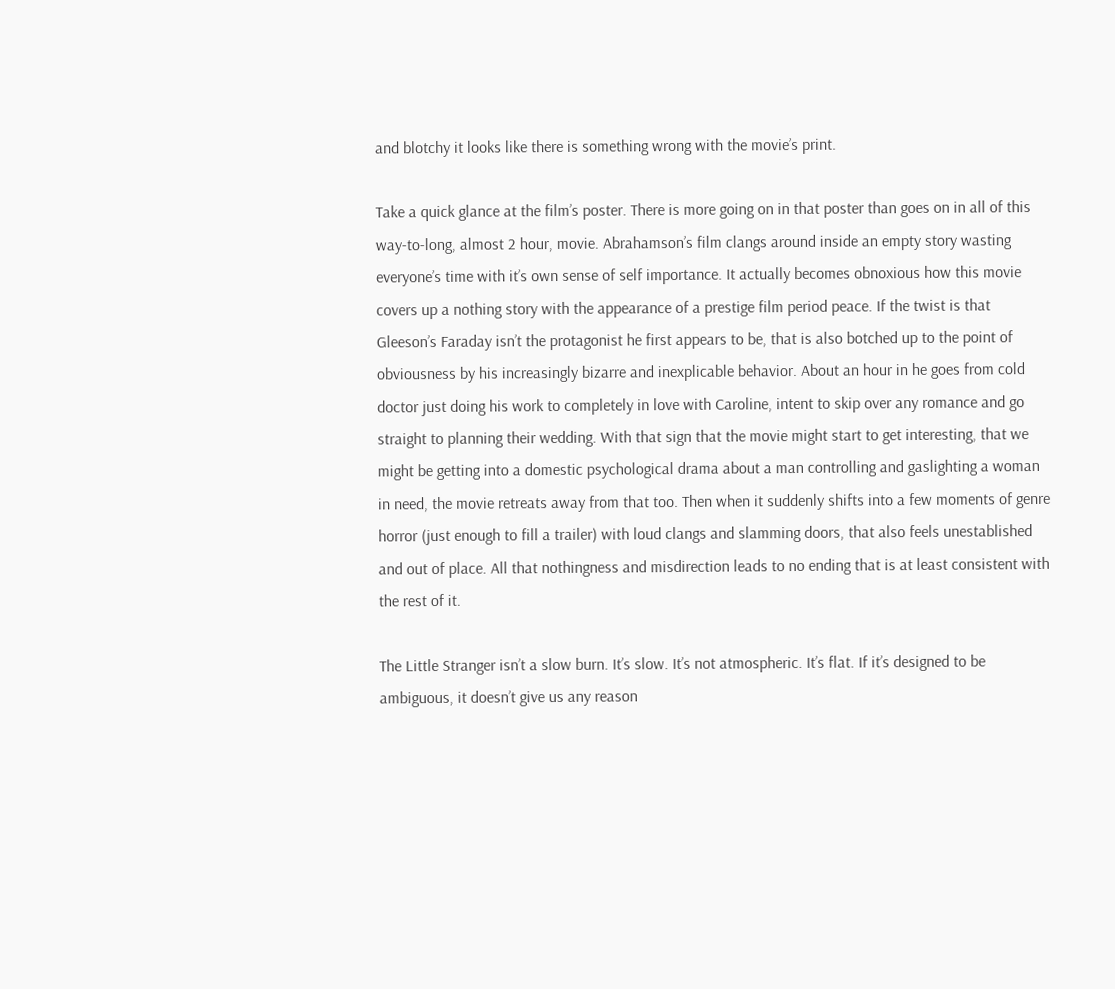and blotchy it looks like there is something wrong with the movie’s print.

Take a quick glance at the film’s poster. There is more going on in that poster than goes on in all of this way-to-long, almost 2 hour, movie. Abrahamson’s film clangs around inside an empty story wasting everyone’s time with it’s own sense of self importance. It actually becomes obnoxious how this movie covers up a nothing story with the appearance of a prestige film period peace. If the twist is that Gleeson’s Faraday isn’t the protagonist he first appears to be, that is also botched up to the point of obviousness by his increasingly bizarre and inexplicable behavior. About an hour in he goes from cold doctor just doing his work to completely in love with Caroline, intent to skip over any romance and go straight to planning their wedding. With that sign that the movie might start to get interesting, that we might be getting into a domestic psychological drama about a man controlling and gaslighting a woman in need, the movie retreats away from that too. Then when it suddenly shifts into a few moments of genre horror (just enough to fill a trailer) with loud clangs and slamming doors, that also feels unestablished and out of place. All that nothingness and misdirection leads to no ending that is at least consistent with the rest of it.

The Little Stranger isn’t a slow burn. It’s slow. It’s not atmospheric. It’s flat. If it’s designed to be ambiguous, it doesn’t give us any reason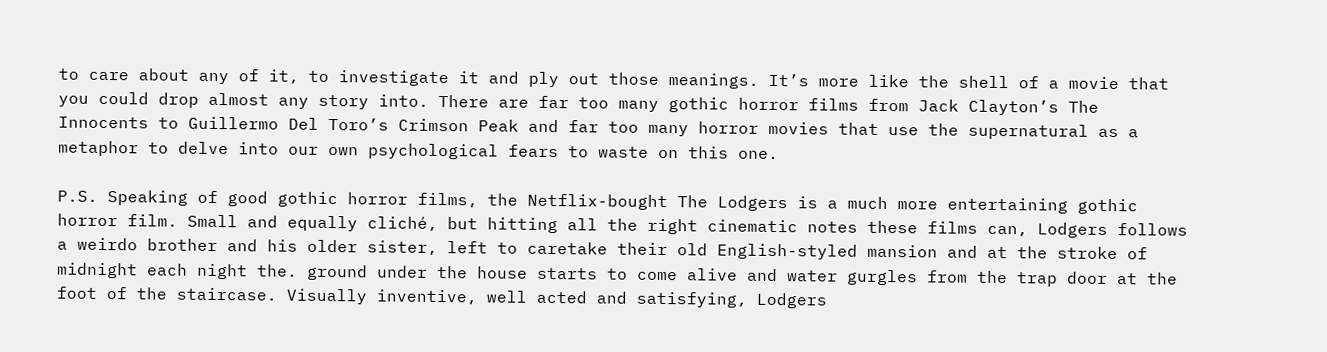to care about any of it, to investigate it and ply out those meanings. It’s more like the shell of a movie that you could drop almost any story into. There are far too many gothic horror films from Jack Clayton’s The Innocents to Guillermo Del Toro’s Crimson Peak and far too many horror movies that use the supernatural as a metaphor to delve into our own psychological fears to waste on this one.

P.S. Speaking of good gothic horror films, the Netflix-bought The Lodgers is a much more entertaining gothic horror film. Small and equally cliché, but hitting all the right cinematic notes these films can, Lodgers follows a weirdo brother and his older sister, left to caretake their old English-styled mansion and at the stroke of midnight each night the. ground under the house starts to come alive and water gurgles from the trap door at the foot of the staircase. Visually inventive, well acted and satisfying, Lodgers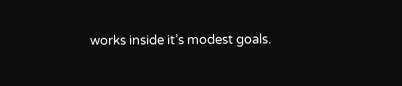works inside it’s modest goals.